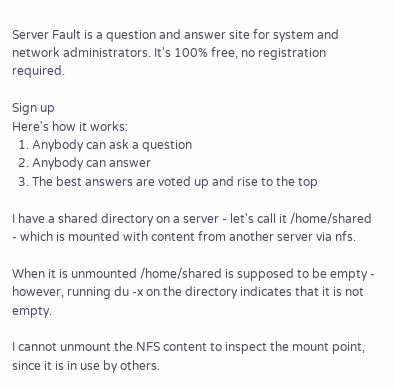Server Fault is a question and answer site for system and network administrators. It's 100% free, no registration required.

Sign up
Here's how it works:
  1. Anybody can ask a question
  2. Anybody can answer
  3. The best answers are voted up and rise to the top

I have a shared directory on a server - let's call it /home/shared - which is mounted with content from another server via nfs.

When it is unmounted /home/shared is supposed to be empty - however, running du -x on the directory indicates that it is not empty.

I cannot unmount the NFS content to inspect the mount point, since it is in use by others.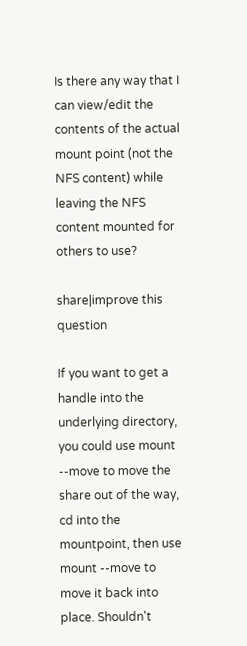Is there any way that I can view/edit the contents of the actual mount point (not the NFS content) while leaving the NFS content mounted for others to use?

share|improve this question

If you want to get a handle into the underlying directory, you could use mount --move to move the share out of the way, cd into the mountpoint, then use mount --move to move it back into place. Shouldn't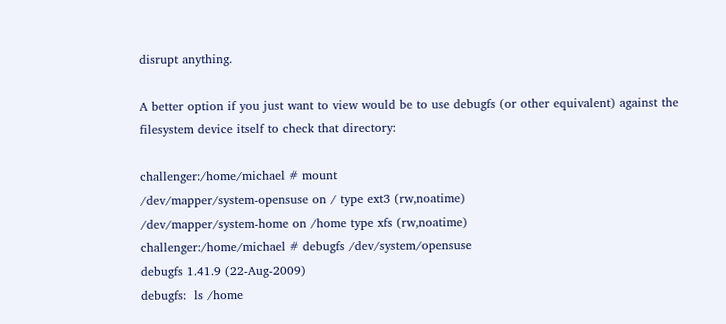disrupt anything.

A better option if you just want to view would be to use debugfs (or other equivalent) against the filesystem device itself to check that directory:

challenger:/home/michael # mount
/dev/mapper/system-opensuse on / type ext3 (rw,noatime)
/dev/mapper/system-home on /home type xfs (rw,noatime)
challenger:/home/michael # debugfs /dev/system/opensuse
debugfs 1.41.9 (22-Aug-2009)
debugfs:  ls /home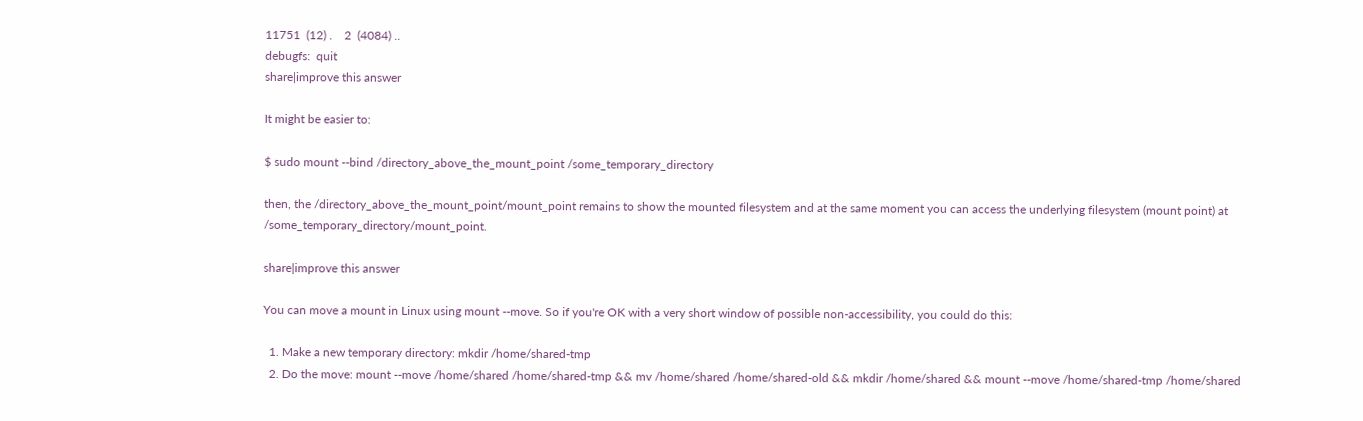11751  (12) .    2  (4084) ..
debugfs:  quit
share|improve this answer

It might be easier to:

$ sudo mount --bind /directory_above_the_mount_point /some_temporary_directory

then, the /directory_above_the_mount_point/mount_point remains to show the mounted filesystem and at the same moment you can access the underlying filesystem (mount point) at /some_temporary_directory/mount_point.

share|improve this answer

You can move a mount in Linux using mount --move. So if you're OK with a very short window of possible non-accessibility, you could do this:

  1. Make a new temporary directory: mkdir /home/shared-tmp
  2. Do the move: mount --move /home/shared /home/shared-tmp && mv /home/shared /home/shared-old && mkdir /home/shared && mount --move /home/shared-tmp /home/shared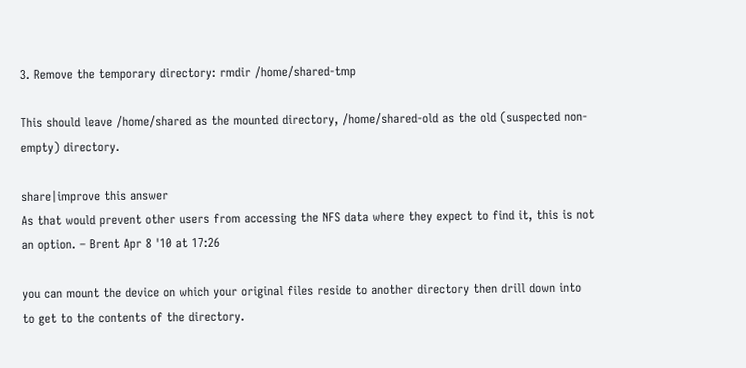3. Remove the temporary directory: rmdir /home/shared-tmp

This should leave /home/shared as the mounted directory, /home/shared-old as the old (suspected non-empty) directory.

share|improve this answer
As that would prevent other users from accessing the NFS data where they expect to find it, this is not an option. – Brent Apr 8 '10 at 17:26

you can mount the device on which your original files reside to another directory then drill down into to get to the contents of the directory.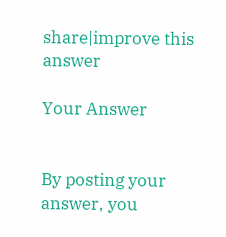share|improve this answer

Your Answer


By posting your answer, you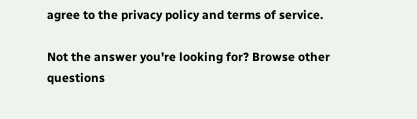agree to the privacy policy and terms of service.

Not the answer you're looking for? Browse other questions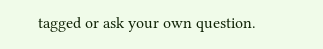tagged or ask your own question.